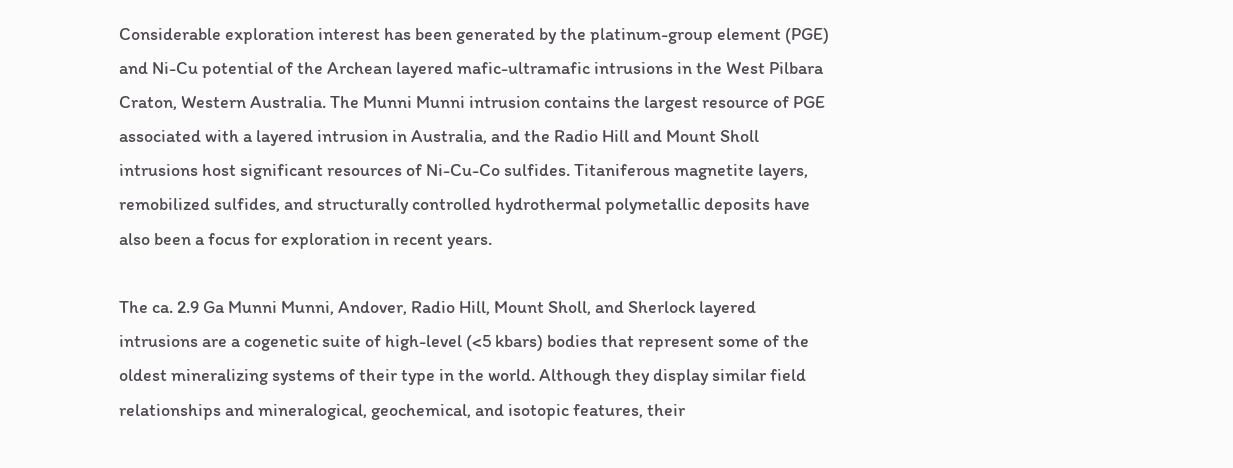Considerable exploration interest has been generated by the platinum-group element (PGE) and Ni-Cu potential of the Archean layered mafic-ultramafic intrusions in the West Pilbara Craton, Western Australia. The Munni Munni intrusion contains the largest resource of PGE associated with a layered intrusion in Australia, and the Radio Hill and Mount Sholl intrusions host significant resources of Ni-Cu-Co sulfides. Titaniferous magnetite layers, remobilized sulfides, and structurally controlled hydrothermal polymetallic deposits have also been a focus for exploration in recent years.

The ca. 2.9 Ga Munni Munni, Andover, Radio Hill, Mount Sholl, and Sherlock layered intrusions are a cogenetic suite of high-level (<5 kbars) bodies that represent some of the oldest mineralizing systems of their type in the world. Although they display similar field relationships and mineralogical, geochemical, and isotopic features, their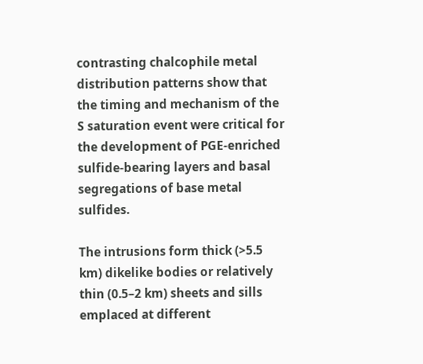contrasting chalcophile metal distribution patterns show that the timing and mechanism of the S saturation event were critical for the development of PGE-enriched sulfide-bearing layers and basal segregations of base metal sulfides.

The intrusions form thick (>5.5 km) dikelike bodies or relatively thin (0.5–2 km) sheets and sills emplaced at different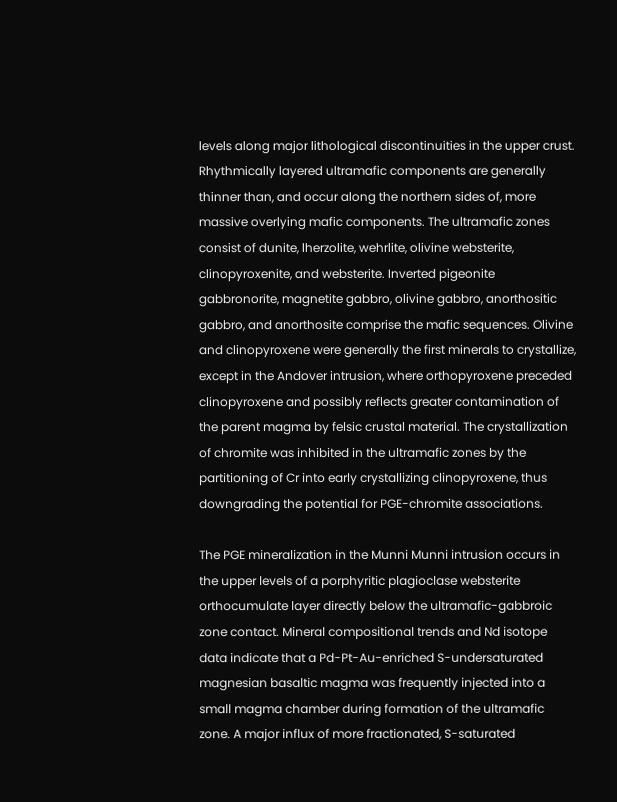levels along major lithological discontinuities in the upper crust. Rhythmically layered ultramafic components are generally thinner than, and occur along the northern sides of, more massive overlying mafic components. The ultramafic zones consist of dunite, lherzolite, wehrlite, olivine websterite, clinopyroxenite, and websterite. Inverted pigeonite gabbronorite, magnetite gabbro, olivine gabbro, anorthositic gabbro, and anorthosite comprise the mafic sequences. Olivine and clinopyroxene were generally the first minerals to crystallize, except in the Andover intrusion, where orthopyroxene preceded clinopyroxene and possibly reflects greater contamination of the parent magma by felsic crustal material. The crystallization of chromite was inhibited in the ultramafic zones by the partitioning of Cr into early crystallizing clinopyroxene, thus downgrading the potential for PGE-chromite associations.

The PGE mineralization in the Munni Munni intrusion occurs in the upper levels of a porphyritic plagioclase websterite orthocumulate layer directly below the ultramafic-gabbroic zone contact. Mineral compositional trends and Nd isotope data indicate that a Pd-Pt-Au-enriched S-undersaturated magnesian basaltic magma was frequently injected into a small magma chamber during formation of the ultramafic zone. A major influx of more fractionated, S-saturated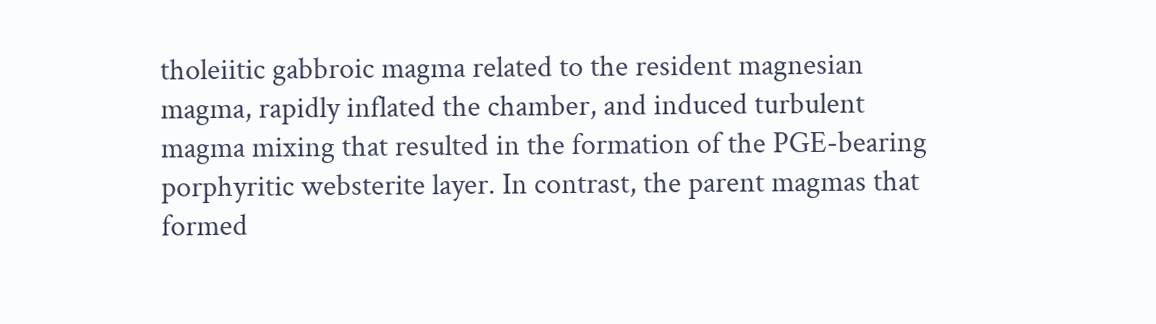tholeiitic gabbroic magma related to the resident magnesian magma, rapidly inflated the chamber, and induced turbulent magma mixing that resulted in the formation of the PGE-bearing porphyritic websterite layer. In contrast, the parent magmas that formed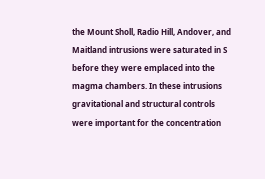the Mount Sholl, Radio Hill, Andover, and Maitland intrusions were saturated in S before they were emplaced into the magma chambers. In these intrusions gravitational and structural controls were important for the concentration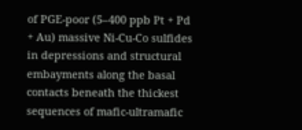of PGE-poor (5–400 ppb Pt + Pd + Au) massive Ni-Cu-Co sulfides in depressions and structural embayments along the basal contacts beneath the thickest sequences of mafic-ultramafic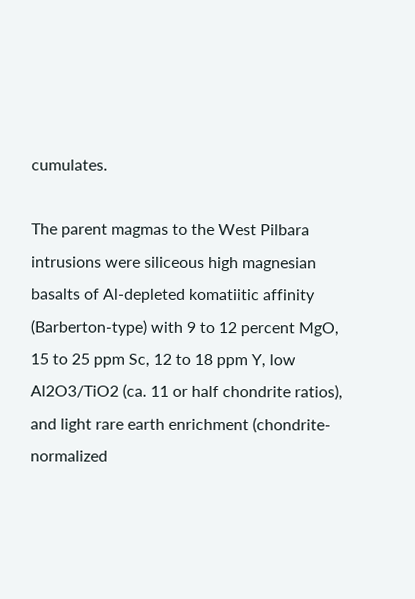cumulates.

The parent magmas to the West Pilbara intrusions were siliceous high magnesian basalts of Al-depleted komatiitic affinity (Barberton-type) with 9 to 12 percent MgO, 15 to 25 ppm Sc, 12 to 18 ppm Y, low Al2O3/TiO2 (ca. 11 or half chondrite ratios), and light rare earth enrichment (chondrite-normalized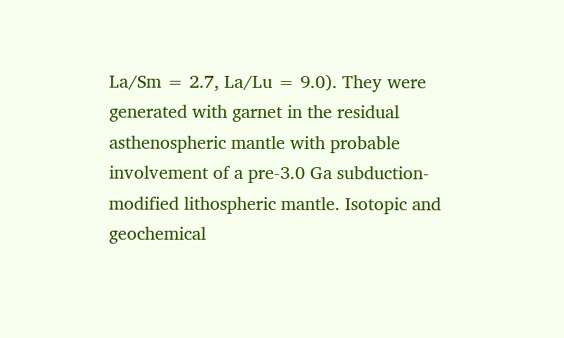La/Sm = 2.7, La/Lu = 9.0). They were generated with garnet in the residual asthenospheric mantle with probable involvement of a pre-3.0 Ga subduction-modified lithospheric mantle. Isotopic and geochemical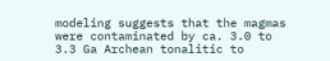modeling suggests that the magmas were contaminated by ca. 3.0 to 3.3 Ga Archean tonalitic to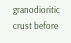granodioritic crust before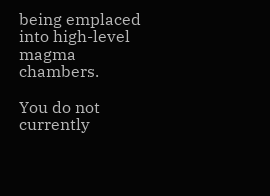being emplaced into high-level magma chambers.

You do not currently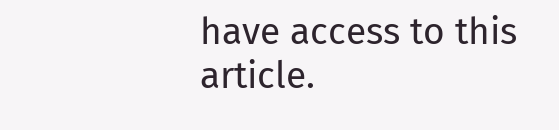have access to this article.